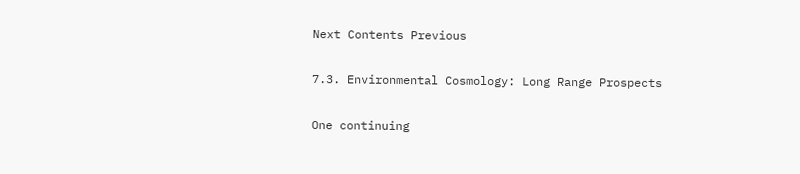Next Contents Previous

7.3. Environmental Cosmology: Long Range Prospects

One continuing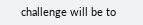challenge will be to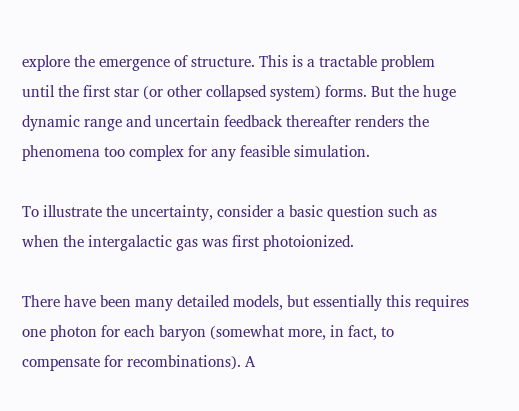explore the emergence of structure. This is a tractable problem until the first star (or other collapsed system) forms. But the huge dynamic range and uncertain feedback thereafter renders the phenomena too complex for any feasible simulation.

To illustrate the uncertainty, consider a basic question such as when the intergalactic gas was first photoionized.

There have been many detailed models, but essentially this requires one photon for each baryon (somewhat more, in fact, to compensate for recombinations). A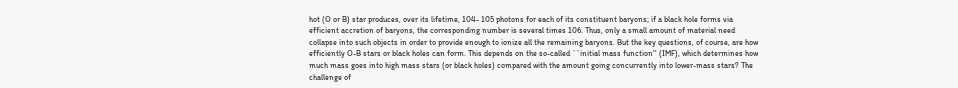hot (O or B) star produces, over its lifetime, 104- 105 photons for each of its constituent baryons; if a black hole forms via efficient accretion of baryons, the corresponding number is several times 106. Thus, only a small amount of material need collapse into such objects in order to provide enough to ionize all the remaining baryons. But the key questions, of course, are how efficiently O-B stars or black holes can form. This depends on the so-called ``initial mass function'' (IMF), which determines how much mass goes into high mass stars (or black holes) compared with the amount going concurrently into lower-mass stars? The challenge of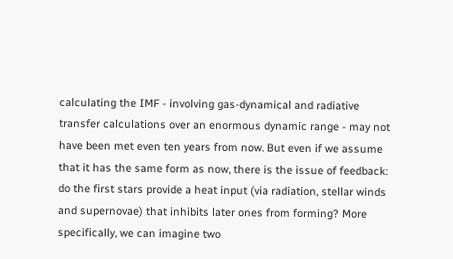calculating the IMF - involving gas-dynamical and radiative transfer calculations over an enormous dynamic range - may not have been met even ten years from now. But even if we assume that it has the same form as now, there is the issue of feedback: do the first stars provide a heat input (via radiation, stellar winds and supernovae) that inhibits later ones from forming? More specifically, we can imagine two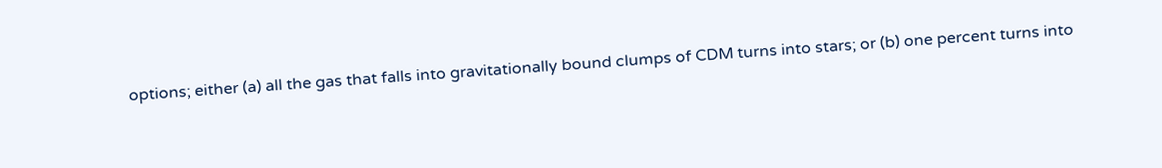options; either (a) all the gas that falls into gravitationally bound clumps of CDM turns into stars; or (b) one percent turns into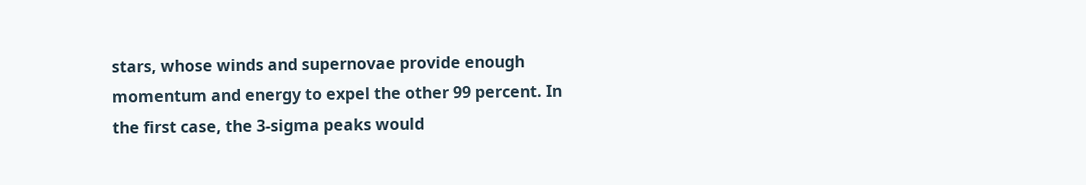stars, whose winds and supernovae provide enough momentum and energy to expel the other 99 percent. In the first case, the 3-sigma peaks would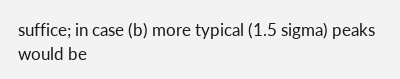suffice; in case (b) more typical (1.5 sigma) peaks would be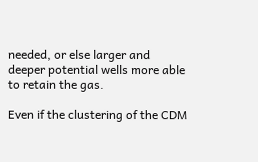needed, or else larger and deeper potential wells more able to retain the gas.

Even if the clustering of the CDM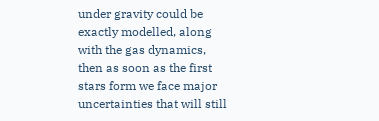under gravity could be exactly modelled, along with the gas dynamics, then as soon as the first stars form we face major uncertainties that will still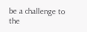be a challenge to the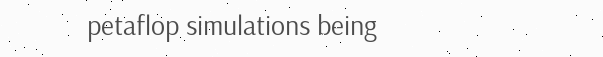petaflop simulations being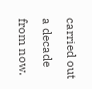carried out a decade from now.